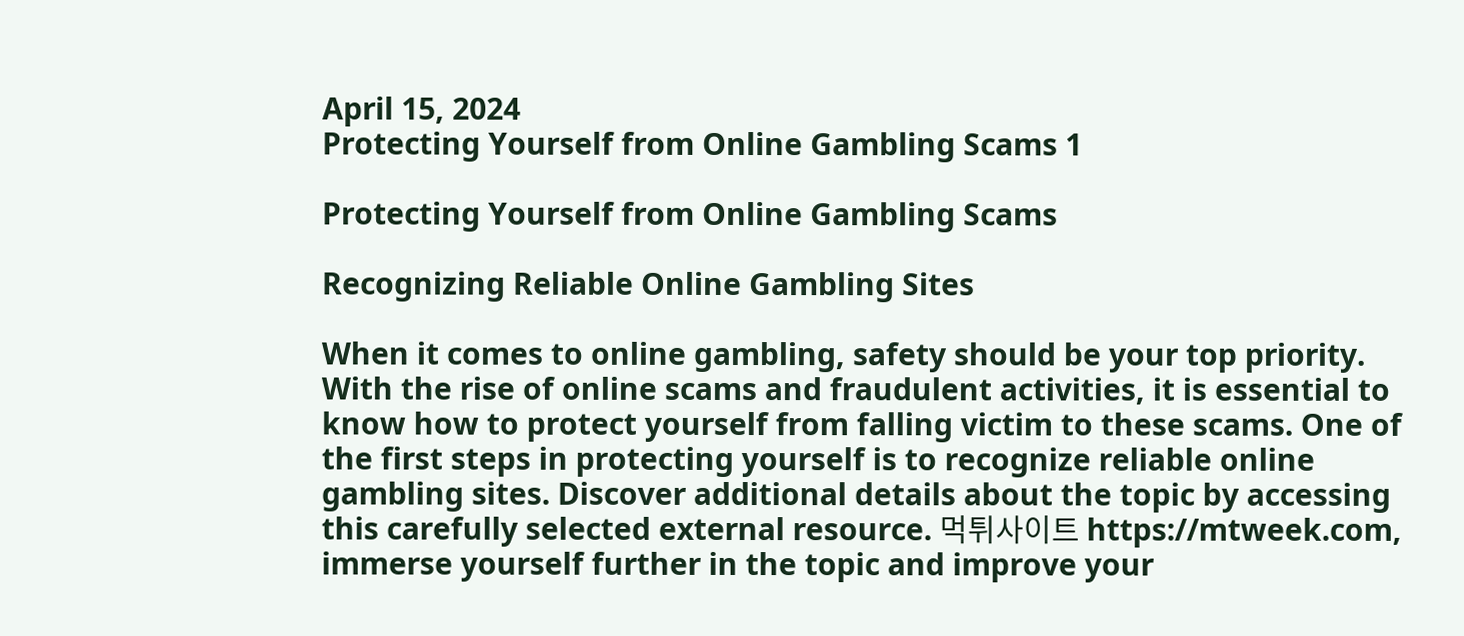April 15, 2024
Protecting Yourself from Online Gambling Scams 1

Protecting Yourself from Online Gambling Scams

Recognizing Reliable Online Gambling Sites

When it comes to online gambling, safety should be your top priority. With the rise of online scams and fraudulent activities, it is essential to know how to protect yourself from falling victim to these scams. One of the first steps in protecting yourself is to recognize reliable online gambling sites. Discover additional details about the topic by accessing this carefully selected external resource. 먹튀사이트 https://mtweek.com, immerse yourself further in the topic and improve your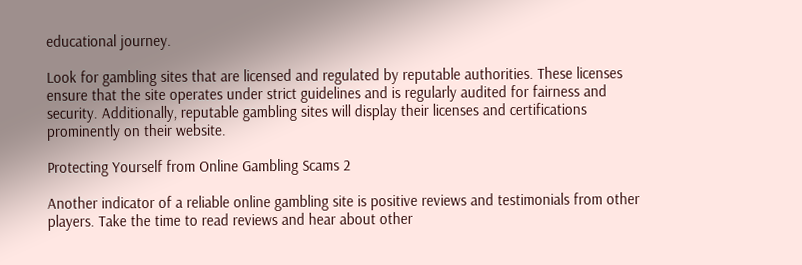educational journey.

Look for gambling sites that are licensed and regulated by reputable authorities. These licenses ensure that the site operates under strict guidelines and is regularly audited for fairness and security. Additionally, reputable gambling sites will display their licenses and certifications prominently on their website.

Protecting Yourself from Online Gambling Scams 2

Another indicator of a reliable online gambling site is positive reviews and testimonials from other players. Take the time to read reviews and hear about other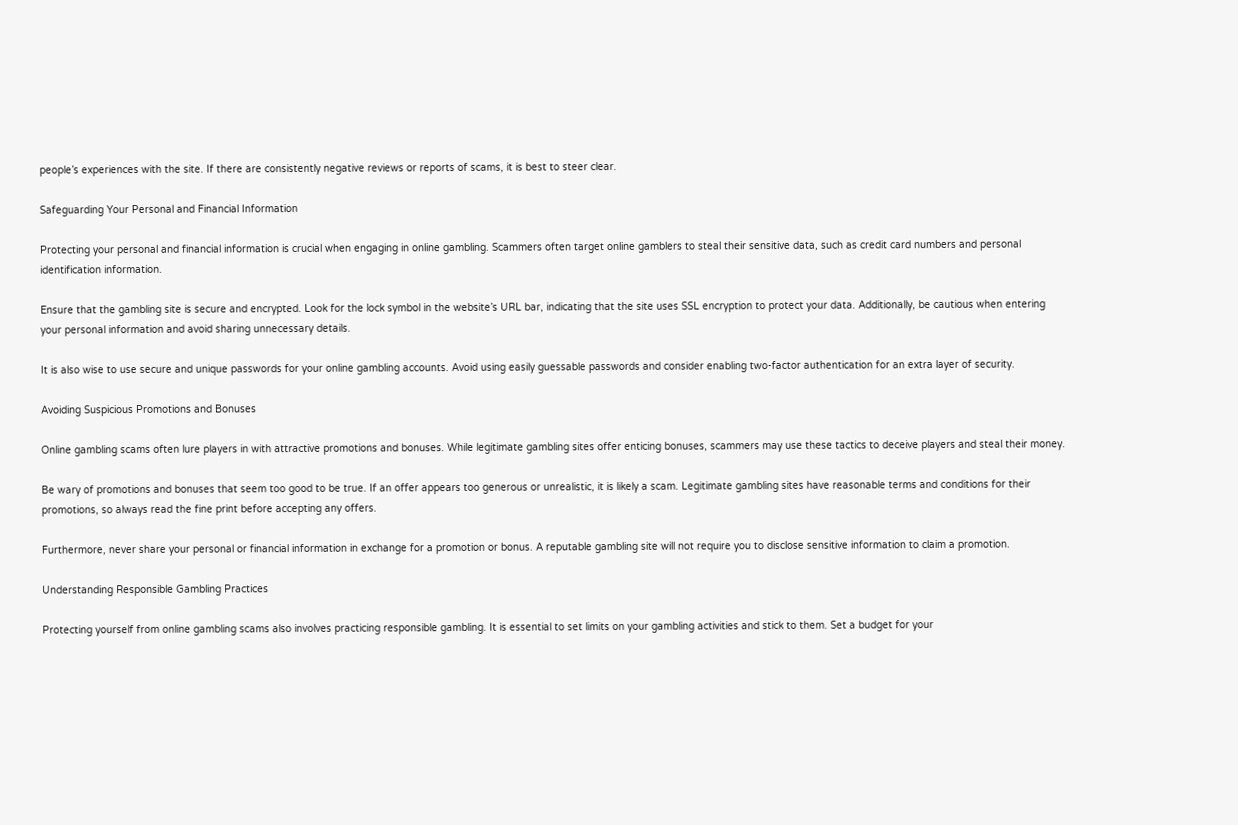people’s experiences with the site. If there are consistently negative reviews or reports of scams, it is best to steer clear.

Safeguarding Your Personal and Financial Information

Protecting your personal and financial information is crucial when engaging in online gambling. Scammers often target online gamblers to steal their sensitive data, such as credit card numbers and personal identification information.

Ensure that the gambling site is secure and encrypted. Look for the lock symbol in the website’s URL bar, indicating that the site uses SSL encryption to protect your data. Additionally, be cautious when entering your personal information and avoid sharing unnecessary details.

It is also wise to use secure and unique passwords for your online gambling accounts. Avoid using easily guessable passwords and consider enabling two-factor authentication for an extra layer of security.

Avoiding Suspicious Promotions and Bonuses

Online gambling scams often lure players in with attractive promotions and bonuses. While legitimate gambling sites offer enticing bonuses, scammers may use these tactics to deceive players and steal their money.

Be wary of promotions and bonuses that seem too good to be true. If an offer appears too generous or unrealistic, it is likely a scam. Legitimate gambling sites have reasonable terms and conditions for their promotions, so always read the fine print before accepting any offers.

Furthermore, never share your personal or financial information in exchange for a promotion or bonus. A reputable gambling site will not require you to disclose sensitive information to claim a promotion.

Understanding Responsible Gambling Practices

Protecting yourself from online gambling scams also involves practicing responsible gambling. It is essential to set limits on your gambling activities and stick to them. Set a budget for your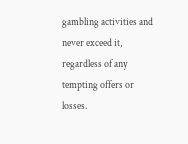gambling activities and never exceed it, regardless of any tempting offers or losses.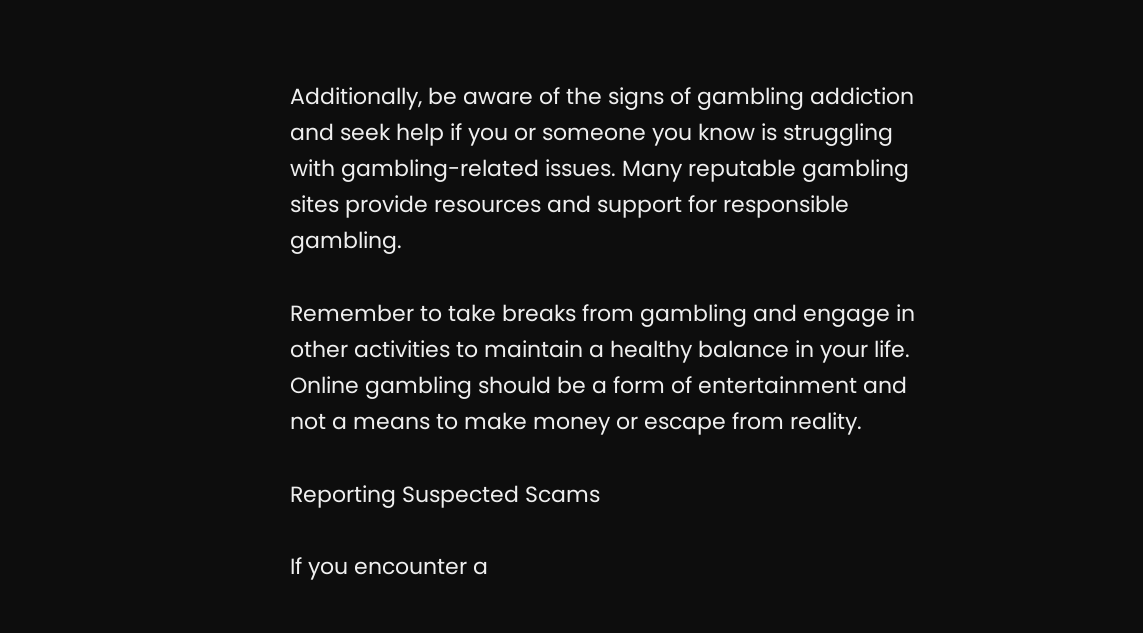Additionally, be aware of the signs of gambling addiction and seek help if you or someone you know is struggling with gambling-related issues. Many reputable gambling sites provide resources and support for responsible gambling.

Remember to take breaks from gambling and engage in other activities to maintain a healthy balance in your life. Online gambling should be a form of entertainment and not a means to make money or escape from reality.

Reporting Suspected Scams

If you encounter a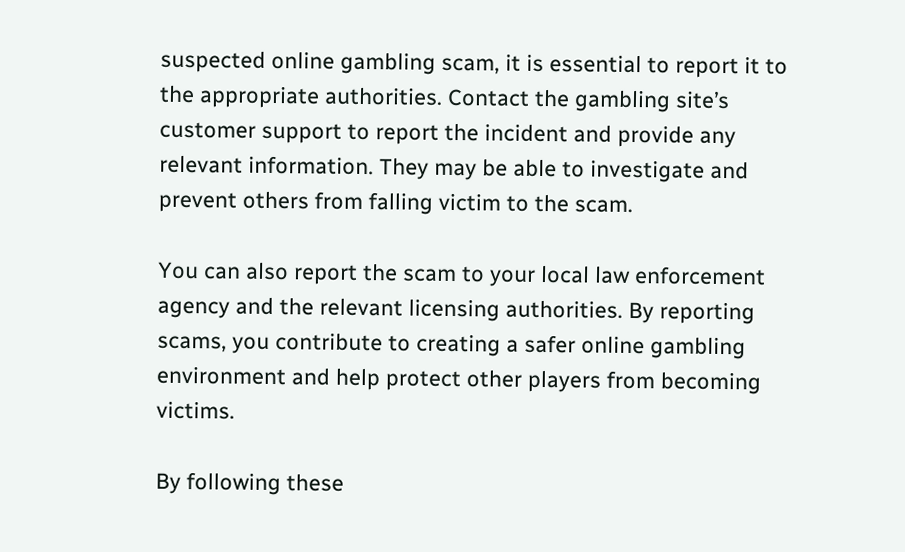suspected online gambling scam, it is essential to report it to the appropriate authorities. Contact the gambling site’s customer support to report the incident and provide any relevant information. They may be able to investigate and prevent others from falling victim to the scam.

You can also report the scam to your local law enforcement agency and the relevant licensing authorities. By reporting scams, you contribute to creating a safer online gambling environment and help protect other players from becoming victims.

By following these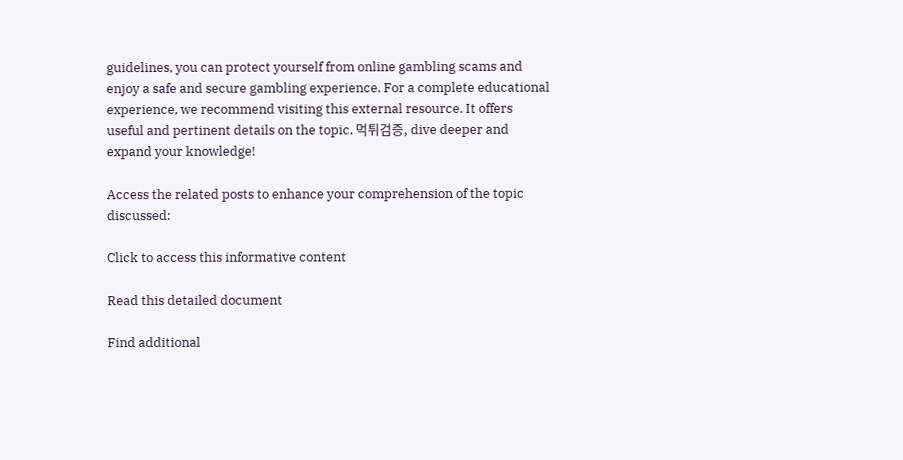guidelines, you can protect yourself from online gambling scams and enjoy a safe and secure gambling experience. For a complete educational experience, we recommend visiting this external resource. It offers useful and pertinent details on the topic. 먹튀검증, dive deeper and expand your knowledge!

Access the related posts to enhance your comprehension of the topic discussed:

Click to access this informative content

Read this detailed document

Find additional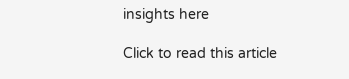insights here

Click to read this article